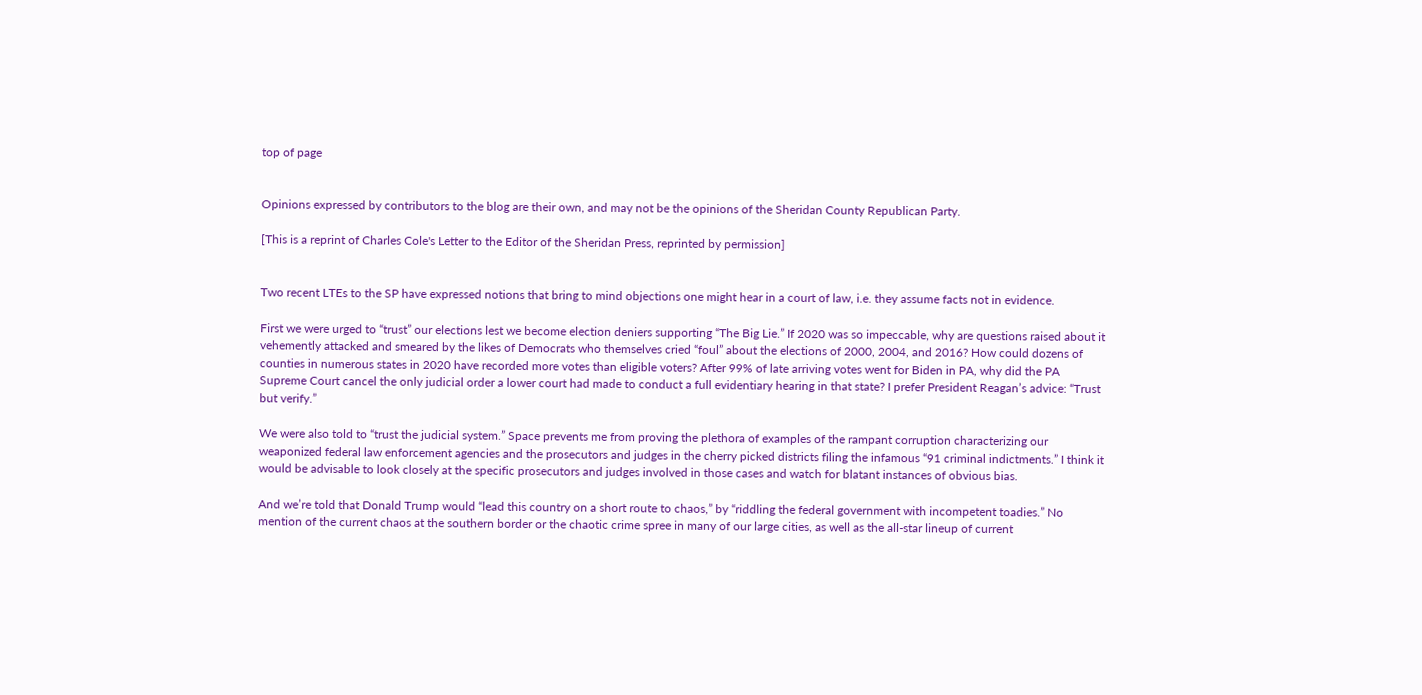top of page


Opinions expressed by contributors to the blog are their own, and may not be the opinions of the Sheridan County Republican Party.

[This is a reprint of Charles Cole's Letter to the Editor of the Sheridan Press, reprinted by permission]


Two recent LTEs to the SP have expressed notions that bring to mind objections one might hear in a court of law, i.e. they assume facts not in evidence.

First we were urged to “trust” our elections lest we become election deniers supporting “The Big Lie.” If 2020 was so impeccable, why are questions raised about it vehemently attacked and smeared by the likes of Democrats who themselves cried “foul” about the elections of 2000, 2004, and 2016? How could dozens of counties in numerous states in 2020 have recorded more votes than eligible voters? After 99% of late arriving votes went for Biden in PA, why did the PA Supreme Court cancel the only judicial order a lower court had made to conduct a full evidentiary hearing in that state? I prefer President Reagan’s advice: “Trust but verify.”

We were also told to “trust the judicial system.” Space prevents me from proving the plethora of examples of the rampant corruption characterizing our weaponized federal law enforcement agencies and the prosecutors and judges in the cherry picked districts filing the infamous “91 criminal indictments.” I think it would be advisable to look closely at the specific prosecutors and judges involved in those cases and watch for blatant instances of obvious bias.

And we’re told that Donald Trump would “lead this country on a short route to chaos,” by “riddling the federal government with incompetent toadies.” No mention of the current chaos at the southern border or the chaotic crime spree in many of our large cities, as well as the all-star lineup of current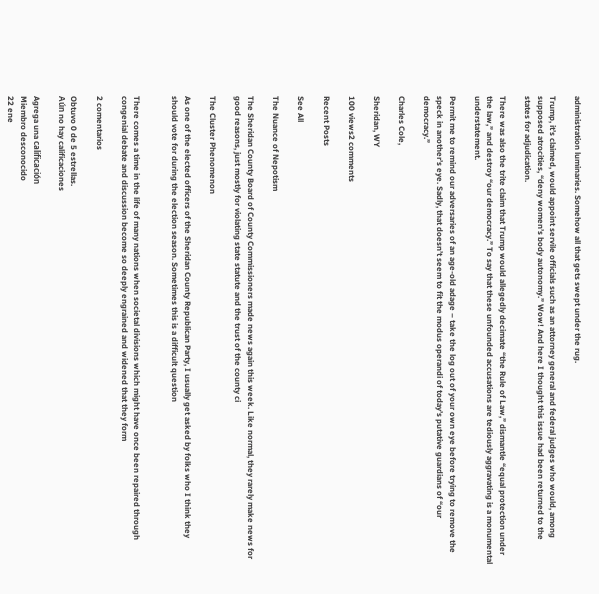administration luminaries. Somehow all that gets swept under the rug.

Trump, it’s claimed, would appoint servile officials such as an attorney general and federal judges who would, among supposed atrocities, “deny women’s body autonomy.” Wow! And here I thought this issue had been returned to the states for adjudication.

There was also the trite claim that Trump would allegedly decimate “the Rule of Law,” dismantle “equal protection under the law,” and destroy “our democracy.” To say that these unfounded accusations are tediously aggravating is a monumental understatement.

Permit me to remind our adversaries of an age-old adage – take the log out of your own eye before trying to remove the speck in another’s eye. Sadly, that doesn’t seem to fit the modus operandi of today’s putative guardians of “our democracy.”

Charles Cole,

Sheridan, WY

100 views2 comments

Recent Posts

See All

The Nuance of Nepotism

The Sheridan County Board of County Commissioners made news again this week. Like normal, they rarely make news for good reasons, just mostly for violating state statute and the trust of the county ci

The Cluster Phenomenon

As one of the elected officers of the Sheridan County Republican Party, I usually get asked by folks who I think they should vote for during the election season. Sometimes this is a difficult question


There comes a time in the life of many nations when societal divisions which might have once been repaired through congenial debate and discussion become so deeply engrained and widened that they form

2 comentarios

Obtuvo 0 de 5 estrellas.
Aún no hay calificaciones

Agrega una calificación
Miembro desconocido
22 ene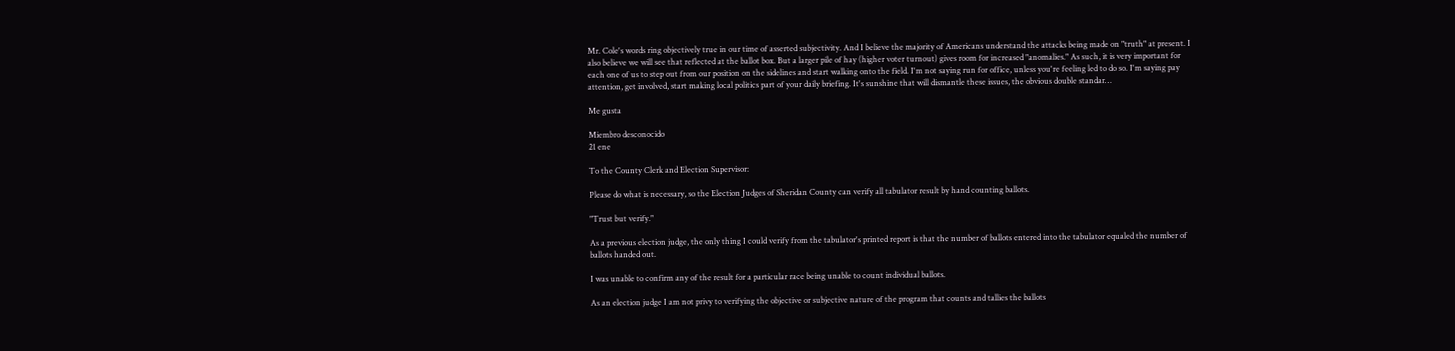Mr. Cole's words ring objectively true in our time of asserted subjectivity. And I believe the majority of Americans understand the attacks being made on "truth" at present. I also believe we will see that reflected at the ballot box. But a larger pile of hay (higher voter turnout) gives room for increased "anomalies." As such, it is very important for each one of us to step out from our position on the sidelines and start walking onto the field. I'm not saying run for office, unless you're feeling led to do so. I'm saying pay attention, get involved, start making local politics part of your daily briefing. It's sunshine that will dismantle these issues, the obvious double standar…

Me gusta

Miembro desconocido
21 ene

To the County Clerk and Election Supervisor:

Please do what is necessary, so the Election Judges of Sheridan County can verify all tabulator result by hand counting ballots.

"Trust but verify."

As a previous election judge, the only thing I could verify from the tabulator's printed report is that the number of ballots entered into the tabulator equaled the number of ballots handed out.

I was unable to confirm any of the result for a particular race being unable to count individual ballots.

As an election judge I am not privy to verifying the objective or subjective nature of the program that counts and tallies the ballots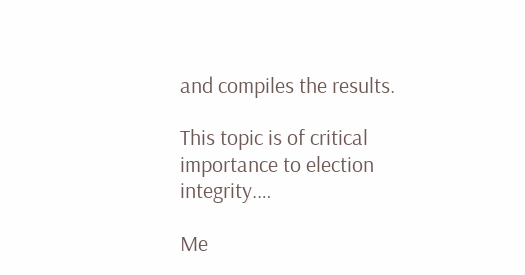and compiles the results.

This topic is of critical importance to election integrity.…

Me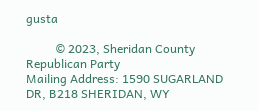gusta

          © 2023, Sheridan County Republican Party                           Mailing Address: 1590 SUGARLAND DR, B218 SHERIDAN, WY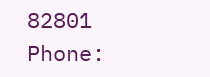82801                            Phone: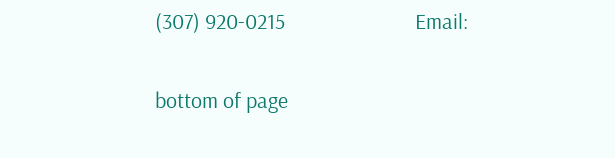(307) 920-0215                          Email:

bottom of page